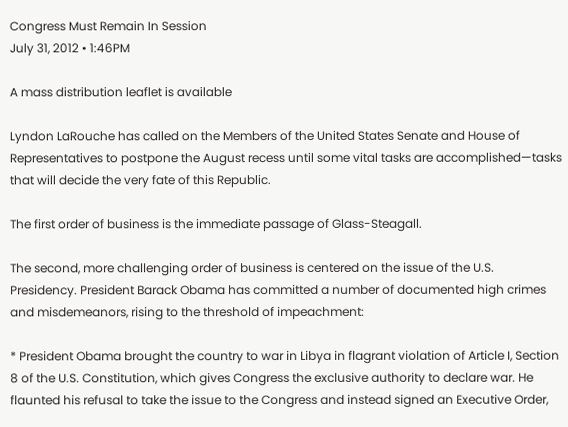Congress Must Remain In Session
July 31, 2012 • 1:46PM

A mass distribution leaflet is available

Lyndon LaRouche has called on the Members of the United States Senate and House of Representatives to postpone the August recess until some vital tasks are accomplished—tasks that will decide the very fate of this Republic.

The first order of business is the immediate passage of Glass-Steagall.

The second, more challenging order of business is centered on the issue of the U.S. Presidency. President Barack Obama has committed a number of documented high crimes and misdemeanors, rising to the threshold of impeachment:

* President Obama brought the country to war in Libya in flagrant violation of Article I, Section 8 of the U.S. Constitution, which gives Congress the exclusive authority to declare war. He flaunted his refusal to take the issue to the Congress and instead signed an Executive Order,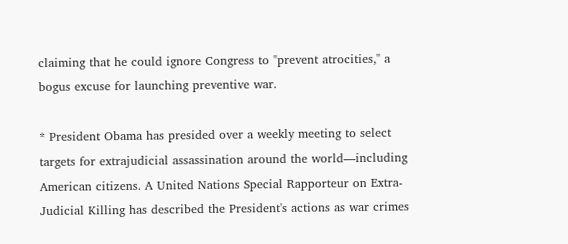claiming that he could ignore Congress to "prevent atrocities," a bogus excuse for launching preventive war.

* President Obama has presided over a weekly meeting to select targets for extrajudicial assassination around the world—including American citizens. A United Nations Special Rapporteur on Extra-Judicial Killing has described the President's actions as war crimes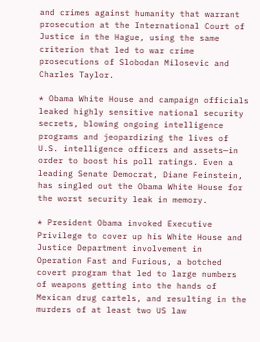and crimes against humanity that warrant prosecution at the International Court of Justice in the Hague, using the same criterion that led to war crime prosecutions of Slobodan Milosevic and Charles Taylor.

* Obama White House and campaign officials leaked highly sensitive national security secrets, blowing ongoing intelligence programs and jeopardizing the lives of U.S. intelligence officers and assets—in order to boost his poll ratings. Even a leading Senate Democrat, Diane Feinstein, has singled out the Obama White House for the worst security leak in memory.

* President Obama invoked Executive Privilege to cover up his White House and Justice Department involvement in Operation Fast and Furious, a botched covert program that led to large numbers of weapons getting into the hands of Mexican drug cartels, and resulting in the murders of at least two US law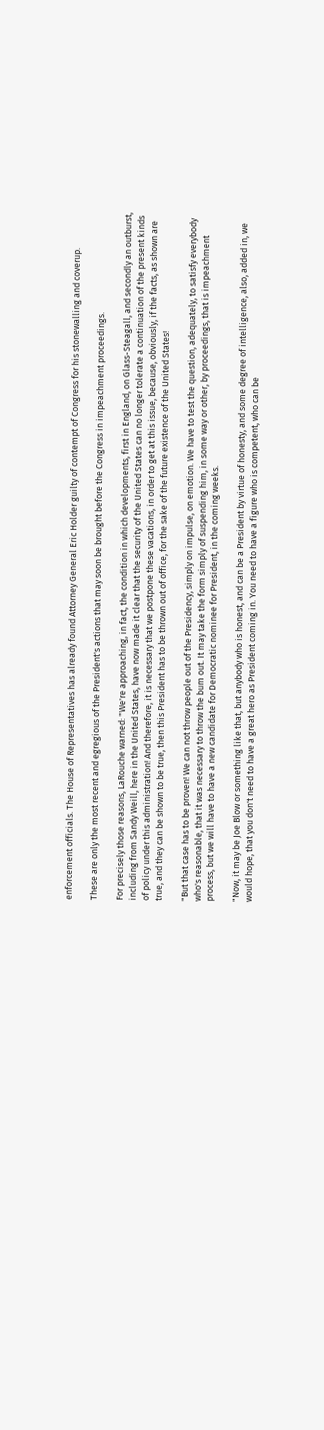enforcement officials. The House of Representatives has already found Attorney General Eric Holder guilty of contempt of Congress for his stonewalling and coverup.

These are only the most recent and egregious of the President's actions that may soon be brought before the Congress in impeachment proceedings.

For precisely those reasons, LaRouche warned: "We're approaching, in fact, the condition in which developments, first in England, on Glass-Steagall, and secondly an outburst, including from Sandy Weill, here in the United States, have now made it clear that the security of the United States can no longer tolerate a continuation of the present kinds of policy under this administration! And therefore, it is necessary that we postpone these vacations, in order to get at this issue, because, obviously, if the facts, as shown are true, and they can be shown to be true, then this President has to be thrown out of office, for the sake of the future existence of the United States!

"But that case has to be proven! We can not throw people out of the Presidency, simply on impulse, on emotion. We have to test the question, adequately, to satisfy everybody who's reasonable, that it was necessary to throw the bum out. It may take the form simply of suspending him, in some way or other, by proceedings, that is impeachment process, but we will have to have a new candidate for Democratic nominee for President, in the coming weeks.

"Now, it may be Joe Blow or something like that, but anybody who is honest, and can be a President by virtue of honesty, and some degree of intelligence, also, added in, we would hope, that you don't need to have a great hero as President coming in. You need to have a figure who is competent, who can be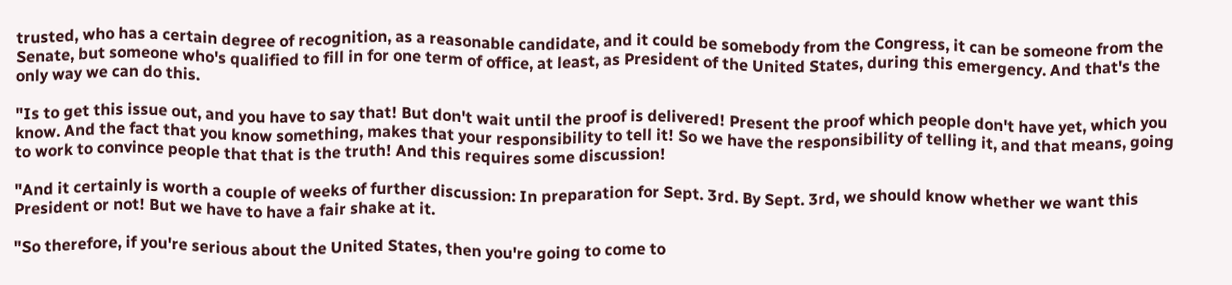trusted, who has a certain degree of recognition, as a reasonable candidate, and it could be somebody from the Congress, it can be someone from the Senate, but someone who's qualified to fill in for one term of office, at least, as President of the United States, during this emergency. And that's the only way we can do this.

"Is to get this issue out, and you have to say that! But don't wait until the proof is delivered! Present the proof which people don't have yet, which you know. And the fact that you know something, makes that your responsibility to tell it! So we have the responsibility of telling it, and that means, going to work to convince people that that is the truth! And this requires some discussion!

"And it certainly is worth a couple of weeks of further discussion: In preparation for Sept. 3rd. By Sept. 3rd, we should know whether we want this President or not! But we have to have a fair shake at it.

"So therefore, if you're serious about the United States, then you're going to come to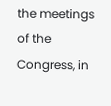the meetings of the Congress, in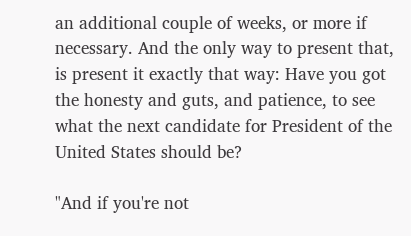an additional couple of weeks, or more if necessary. And the only way to present that, is present it exactly that way: Have you got the honesty and guts, and patience, to see what the next candidate for President of the United States should be?

"And if you're not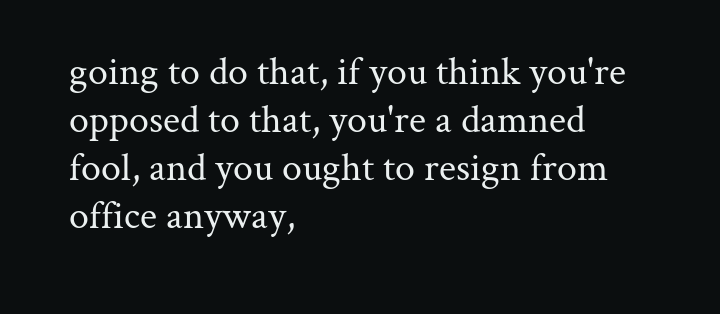going to do that, if you think you're opposed to that, you're a damned fool, and you ought to resign from office anyway,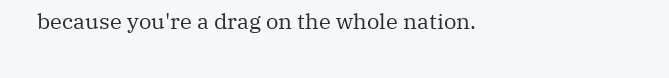because you're a drag on the whole nation.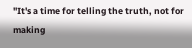"It's a time for telling the truth, not for making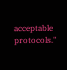acceptable protocols."